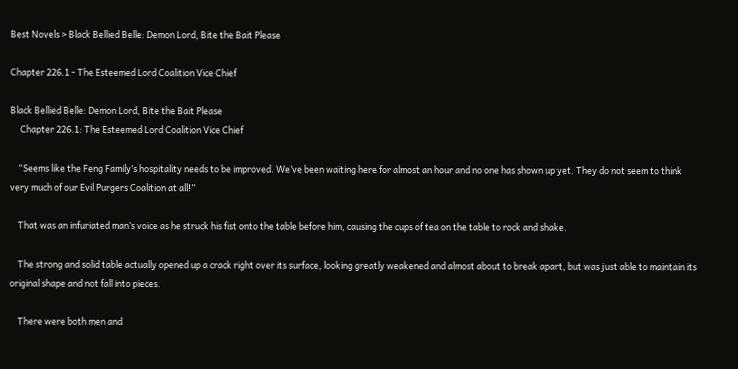Best Novels > Black Bellied Belle: Demon Lord, Bite the Bait Please

Chapter 226.1 - The Esteemed Lord Coalition Vice Chief

Black Bellied Belle: Demon Lord, Bite the Bait Please
     Chapter 226.1: The Esteemed Lord Coalition Vice Chief

    “Seems like the Feng Family’s hospitality needs to be improved. We’ve been waiting here for almost an hour and no one has shown up yet. They do not seem to think very much of our Evil Purgers Coalition at all!”

    That was an infuriated man’s voice as he struck his fist onto the table before him, causing the cups of tea on the table to rock and shake.

    The strong and solid table actually opened up a crack right over its surface, looking greatly weakened and almost about to break apart, but was just able to maintain its original shape and not fall into pieces.

    There were both men and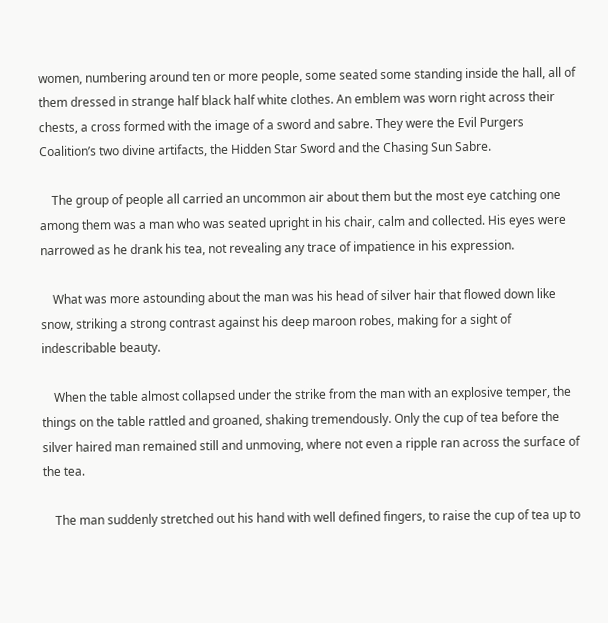women, numbering around ten or more people, some seated some standing inside the hall, all of them dressed in strange half black half white clothes. An emblem was worn right across their chests, a cross formed with the image of a sword and sabre. They were the Evil Purgers Coalition’s two divine artifacts, the Hidden Star Sword and the Chasing Sun Sabre.

    The group of people all carried an uncommon air about them but the most eye catching one among them was a man who was seated upright in his chair, calm and collected. His eyes were narrowed as he drank his tea, not revealing any trace of impatience in his expression.

    What was more astounding about the man was his head of silver hair that flowed down like snow, striking a strong contrast against his deep maroon robes, making for a sight of indescribable beauty.

    When the table almost collapsed under the strike from the man with an explosive temper, the things on the table rattled and groaned, shaking tremendously. Only the cup of tea before the silver haired man remained still and unmoving, where not even a ripple ran across the surface of the tea.

    The man suddenly stretched out his hand with well defined fingers, to raise the cup of tea up to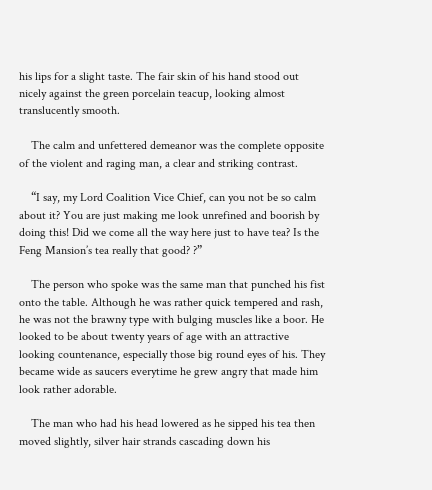his lips for a slight taste. The fair skin of his hand stood out nicely against the green porcelain teacup, looking almost translucently smooth.

    The calm and unfettered demeanor was the complete opposite of the violent and raging man, a clear and striking contrast.

    “I say, my Lord Coalition Vice Chief, can you not be so calm about it? You are just making me look unrefined and boorish by doing this! Did we come all the way here just to have tea? Is the Feng Mansion’s tea really that good? ?”

    The person who spoke was the same man that punched his fist onto the table. Although he was rather quick tempered and rash, he was not the brawny type with bulging muscles like a boor. He looked to be about twenty years of age with an attractive looking countenance, especially those big round eyes of his. They became wide as saucers everytime he grew angry that made him look rather adorable.

    The man who had his head lowered as he sipped his tea then moved slightly, silver hair strands cascading down his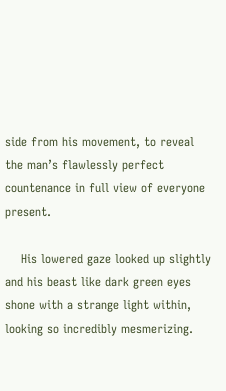side from his movement, to reveal the man’s flawlessly perfect countenance in full view of everyone present.

    His lowered gaze looked up slightly and his beast like dark green eyes shone with a strange light within, looking so incredibly mesmerizing.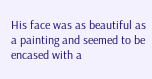His face was as beautiful as a painting and seemed to be encased with a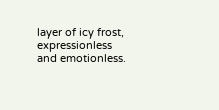layer of icy frost, expressionless and emotionless.